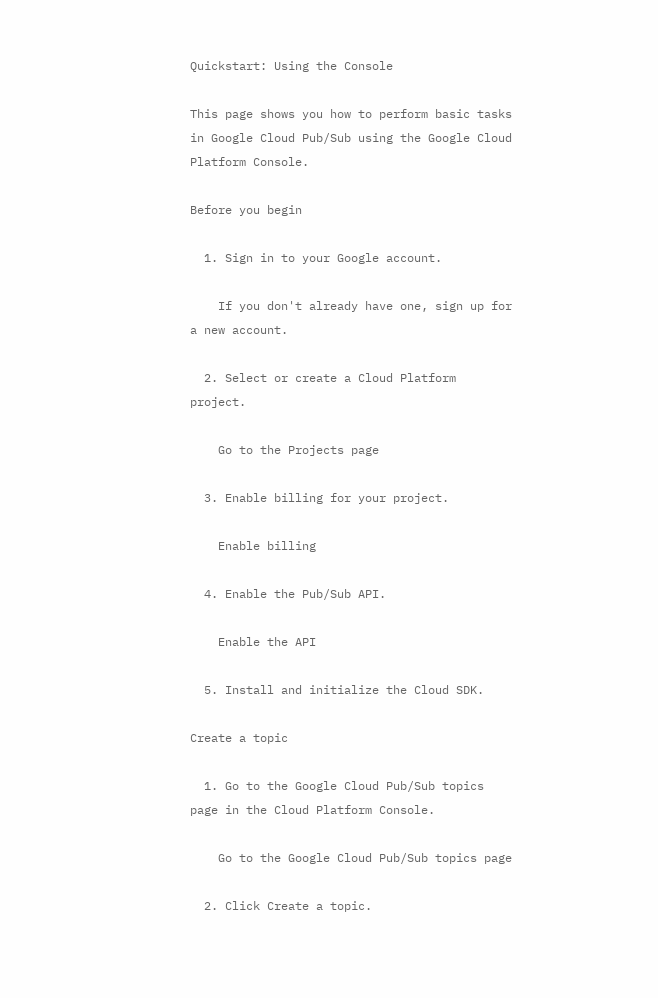Quickstart: Using the Console

This page shows you how to perform basic tasks in Google Cloud Pub/Sub using the Google Cloud Platform Console.

Before you begin

  1. Sign in to your Google account.

    If you don't already have one, sign up for a new account.

  2. Select or create a Cloud Platform project.

    Go to the Projects page

  3. Enable billing for your project.

    Enable billing

  4. Enable the Pub/Sub API.

    Enable the API

  5. Install and initialize the Cloud SDK.

Create a topic

  1. Go to the Google Cloud Pub/Sub topics page in the Cloud Platform Console.

    Go to the Google Cloud Pub/Sub topics page

  2. Click Create a topic.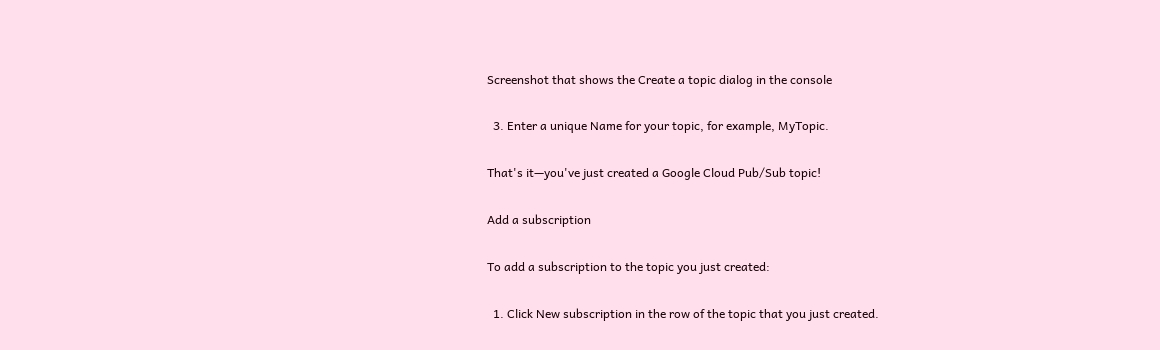Screenshot that shows the Create a topic dialog in the console

  3. Enter a unique Name for your topic, for example, MyTopic.

That's it—you've just created a Google Cloud Pub/Sub topic!

Add a subscription

To add a subscription to the topic you just created:

  1. Click New subscription in the row of the topic that you just created.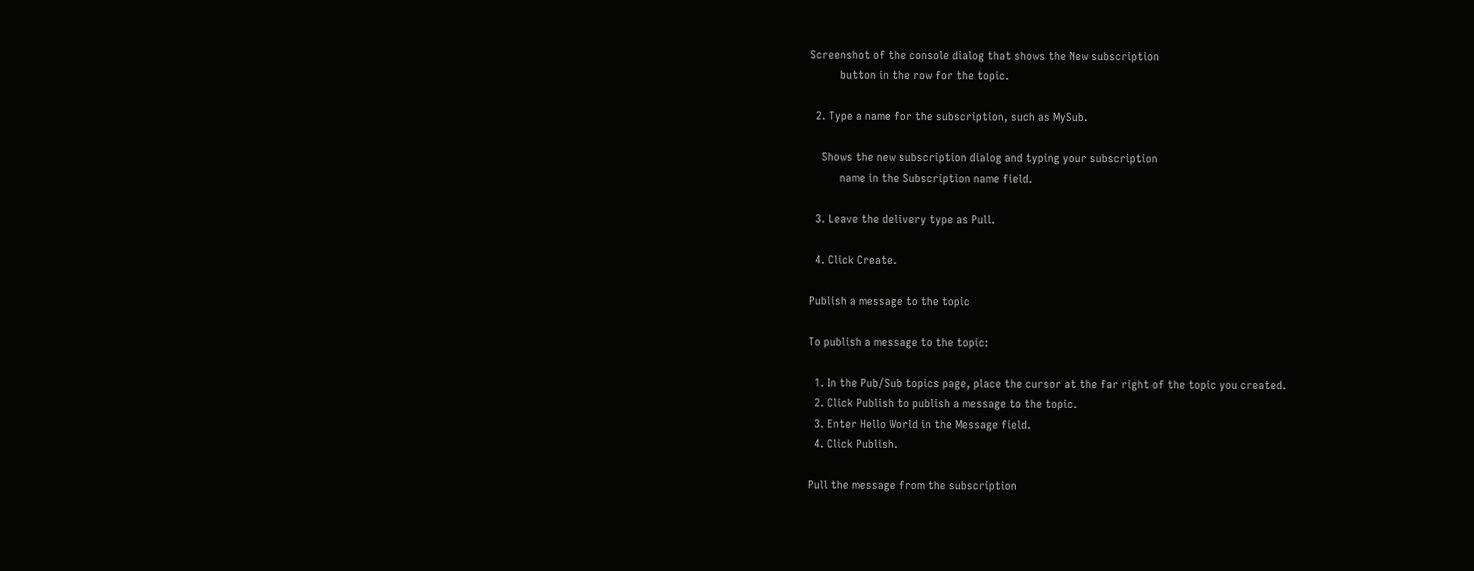Screenshot of the console dialog that shows the New subscription
          button in the row for the topic.

  2. Type a name for the subscription, such as MySub.

    Shows the new subscription dialog and typing your subscription
          name in the Subscription name field.

  3. Leave the delivery type as Pull.

  4. Click Create.

Publish a message to the topic

To publish a message to the topic:

  1. In the Pub/Sub topics page, place the cursor at the far right of the topic you created.
  2. Click Publish to publish a message to the topic.
  3. Enter Hello World in the Message field.
  4. Click Publish.

Pull the message from the subscription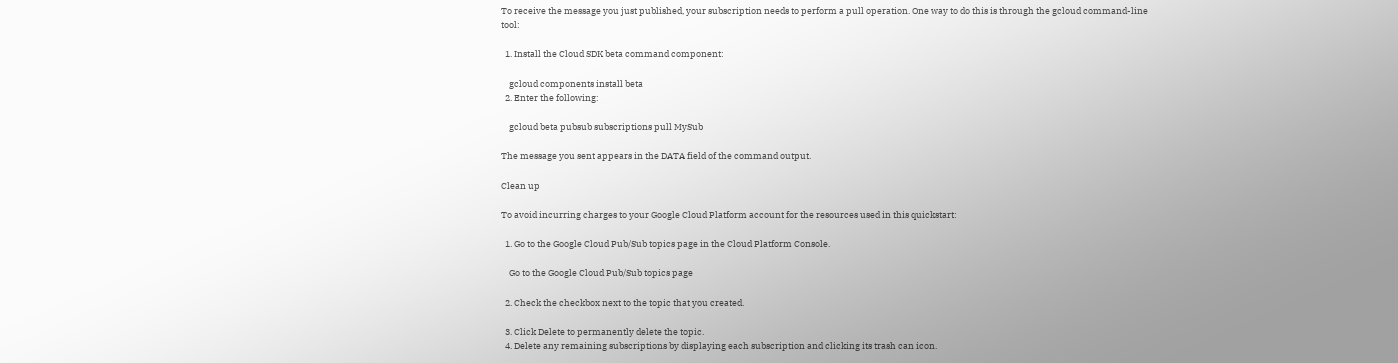To receive the message you just published, your subscription needs to perform a pull operation. One way to do this is through the gcloud command-line tool:

  1. Install the Cloud SDK beta command component:

    gcloud components install beta
  2. Enter the following:

    gcloud beta pubsub subscriptions pull MySub

The message you sent appears in the DATA field of the command output.

Clean up

To avoid incurring charges to your Google Cloud Platform account for the resources used in this quickstart:

  1. Go to the Google Cloud Pub/Sub topics page in the Cloud Platform Console.

    Go to the Google Cloud Pub/Sub topics page

  2. Check the checkbox next to the topic that you created.

  3. Click Delete to permanently delete the topic.
  4. Delete any remaining subscriptions by displaying each subscription and clicking its trash can icon.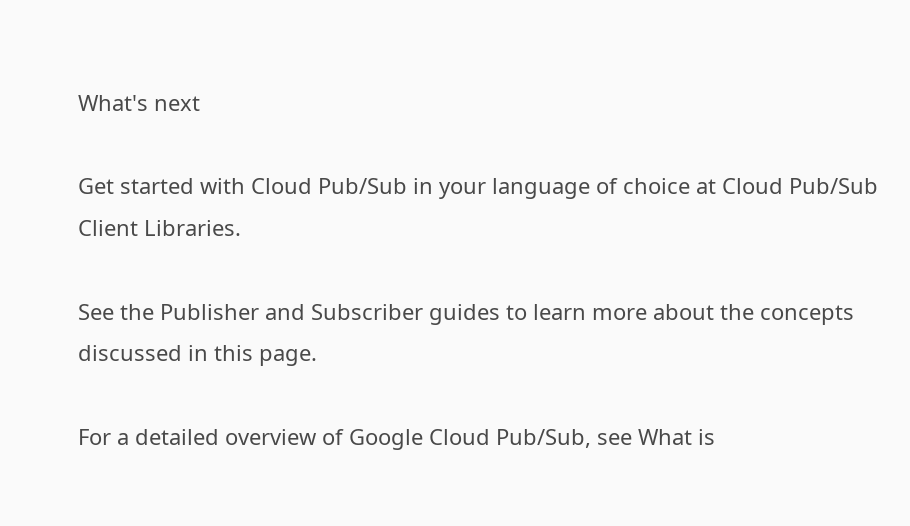What's next

Get started with Cloud Pub/Sub in your language of choice at Cloud Pub/Sub Client Libraries.

See the Publisher and Subscriber guides to learn more about the concepts discussed in this page.

For a detailed overview of Google Cloud Pub/Sub, see What is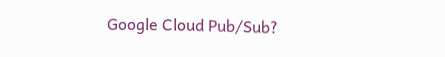Google Cloud Pub/Sub?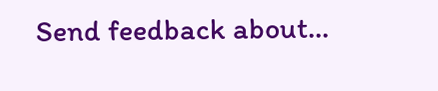Send feedback about...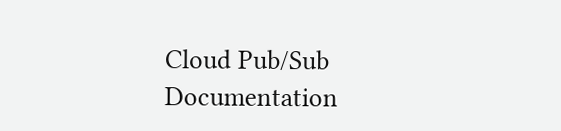Cloud Pub/Sub Documentation